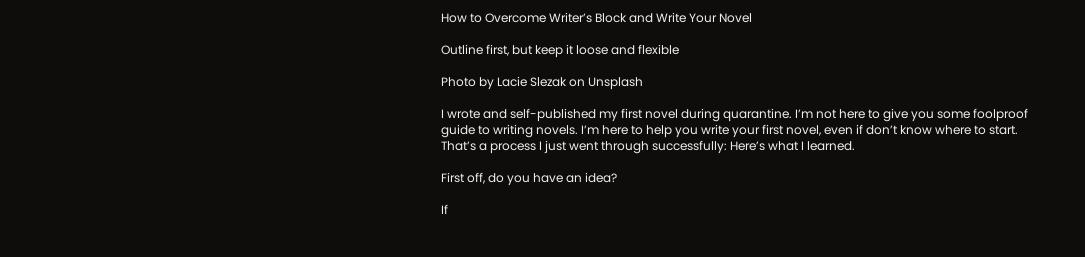How to Overcome Writer’s Block and Write Your Novel

Outline first, but keep it loose and flexible

Photo by Lacie Slezak on Unsplash

I wrote and self-published my first novel during quarantine. I’m not here to give you some foolproof guide to writing novels. I’m here to help you write your first novel, even if don’t know where to start. That’s a process I just went through successfully: Here’s what I learned.

First off, do you have an idea?

If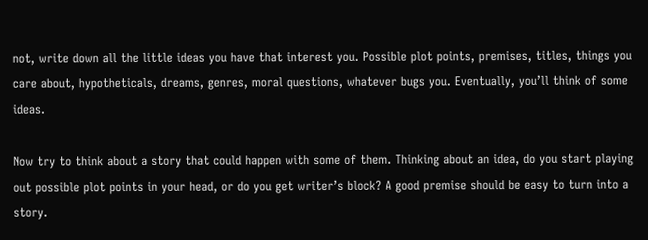not, write down all the little ideas you have that interest you. Possible plot points, premises, titles, things you care about, hypotheticals, dreams, genres, moral questions, whatever bugs you. Eventually, you’ll think of some ideas.

Now try to think about a story that could happen with some of them. Thinking about an idea, do you start playing out possible plot points in your head, or do you get writer’s block? A good premise should be easy to turn into a story.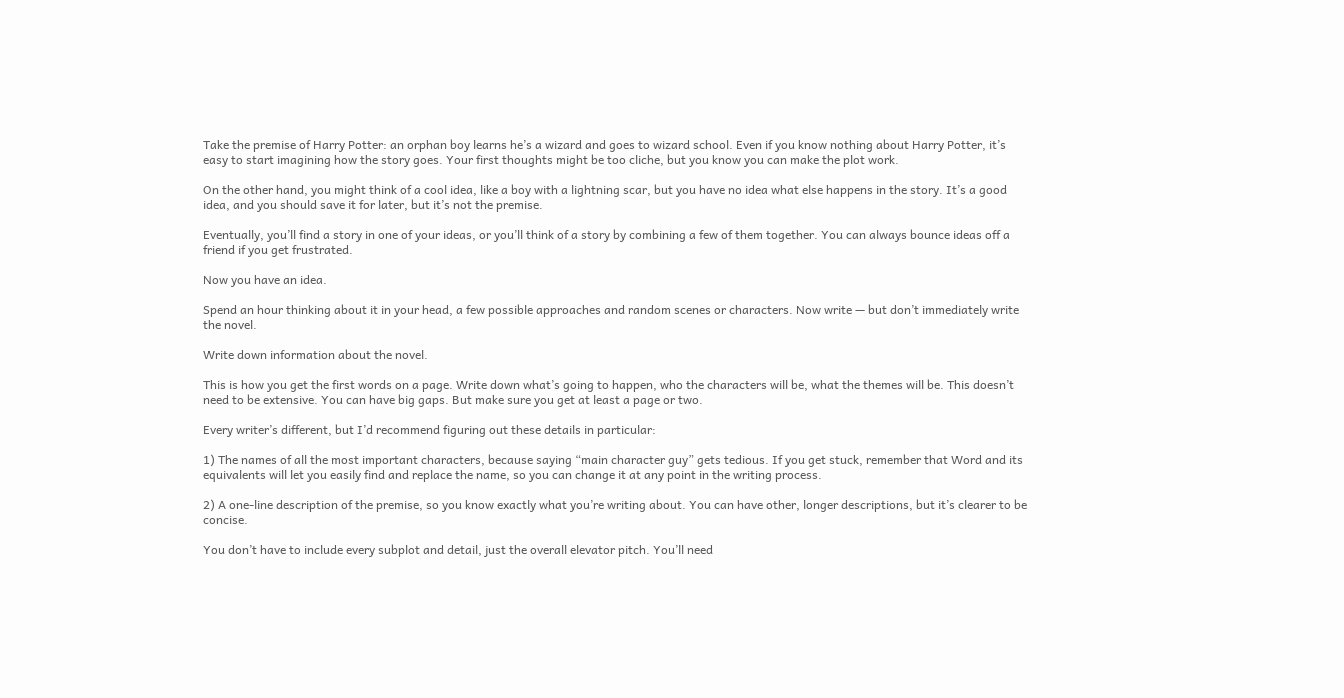Take the premise of Harry Potter: an orphan boy learns he’s a wizard and goes to wizard school. Even if you know nothing about Harry Potter, it’s easy to start imagining how the story goes. Your first thoughts might be too cliche, but you know you can make the plot work.

On the other hand, you might think of a cool idea, like a boy with a lightning scar, but you have no idea what else happens in the story. It’s a good idea, and you should save it for later, but it’s not the premise.

Eventually, you’ll find a story in one of your ideas, or you’ll think of a story by combining a few of them together. You can always bounce ideas off a friend if you get frustrated.

Now you have an idea.

Spend an hour thinking about it in your head, a few possible approaches and random scenes or characters. Now write — but don’t immediately write the novel.

Write down information about the novel.

This is how you get the first words on a page. Write down what’s going to happen, who the characters will be, what the themes will be. This doesn’t need to be extensive. You can have big gaps. But make sure you get at least a page or two.

Every writer’s different, but I’d recommend figuring out these details in particular:

1) The names of all the most important characters, because saying “main character guy” gets tedious. If you get stuck, remember that Word and its equivalents will let you easily find and replace the name, so you can change it at any point in the writing process.

2) A one-line description of the premise, so you know exactly what you’re writing about. You can have other, longer descriptions, but it’s clearer to be concise.

You don’t have to include every subplot and detail, just the overall elevator pitch. You’ll need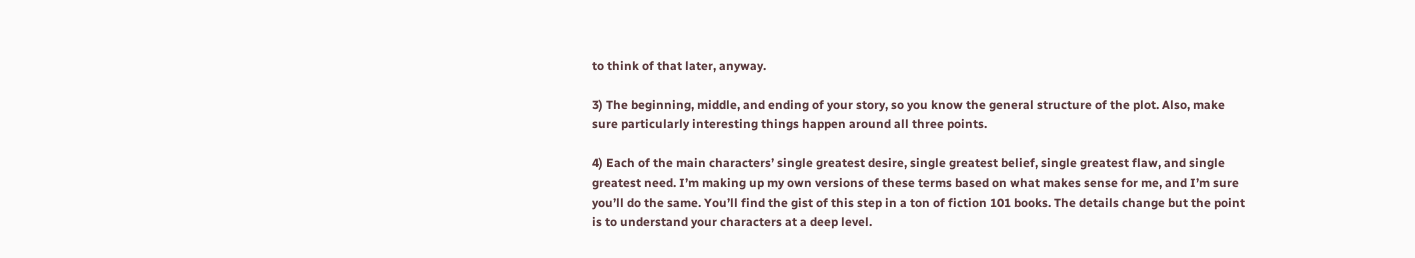to think of that later, anyway.

3) The beginning, middle, and ending of your story, so you know the general structure of the plot. Also, make sure particularly interesting things happen around all three points.

4) Each of the main characters’ single greatest desire, single greatest belief, single greatest flaw, and single greatest need. I’m making up my own versions of these terms based on what makes sense for me, and I’m sure you’ll do the same. You’ll find the gist of this step in a ton of fiction 101 books. The details change but the point is to understand your characters at a deep level.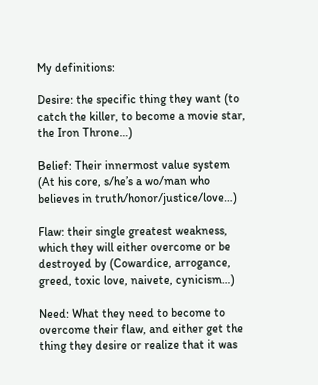My definitions:

Desire: the specific thing they want (to catch the killer, to become a movie star, the Iron Throne…)

Belief: Their innermost value system (At his core, s/he’s a wo/man who believes in truth/honor/justice/love…)

Flaw: their single greatest weakness, which they will either overcome or be destroyed by (Cowardice, arrogance, greed, toxic love, naivete, cynicism…)

Need: What they need to become to overcome their flaw, and either get the thing they desire or realize that it was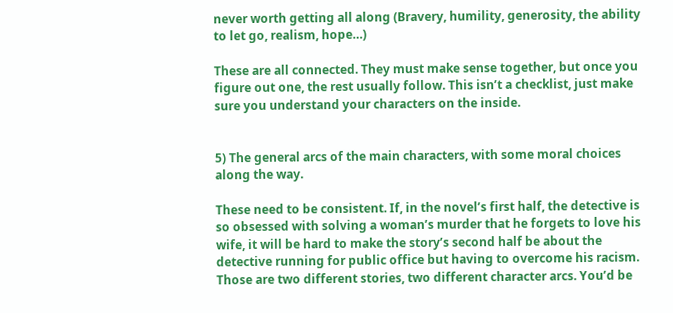never worth getting all along (Bravery, humility, generosity, the ability to let go, realism, hope…)

These are all connected. They must make sense together, but once you figure out one, the rest usually follow. This isn’t a checklist, just make sure you understand your characters on the inside.


5) The general arcs of the main characters, with some moral choices along the way.

These need to be consistent. If, in the novel’s first half, the detective is so obsessed with solving a woman’s murder that he forgets to love his wife, it will be hard to make the story’s second half be about the detective running for public office but having to overcome his racism. Those are two different stories, two different character arcs. You’d be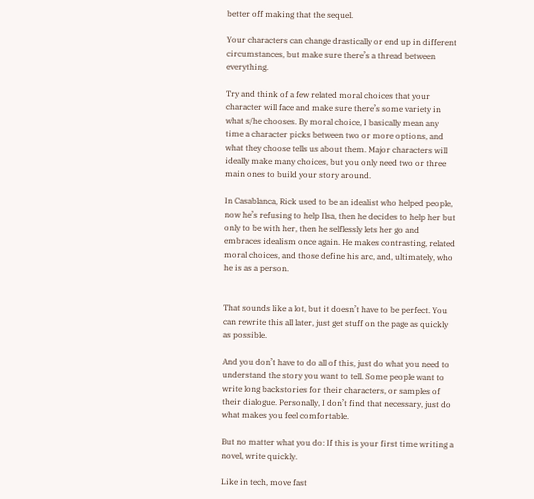better off making that the sequel.

Your characters can change drastically or end up in different circumstances, but make sure there’s a thread between everything.

Try and think of a few related moral choices that your character will face and make sure there’s some variety in what s/he chooses. By moral choice, I basically mean any time a character picks between two or more options, and what they choose tells us about them. Major characters will ideally make many choices, but you only need two or three main ones to build your story around.

In Casablanca, Rick used to be an idealist who helped people, now he’s refusing to help Ilsa, then he decides to help her but only to be with her, then he selflessly lets her go and embraces idealism once again. He makes contrasting, related moral choices, and those define his arc, and, ultimately, who he is as a person.


That sounds like a lot, but it doesn’t have to be perfect. You can rewrite this all later, just get stuff on the page as quickly as possible.

And you don’t have to do all of this, just do what you need to understand the story you want to tell. Some people want to write long backstories for their characters, or samples of their dialogue. Personally, I don’t find that necessary, just do what makes you feel comfortable.

But no matter what you do: If this is your first time writing a novel, write quickly.

Like in tech, move fast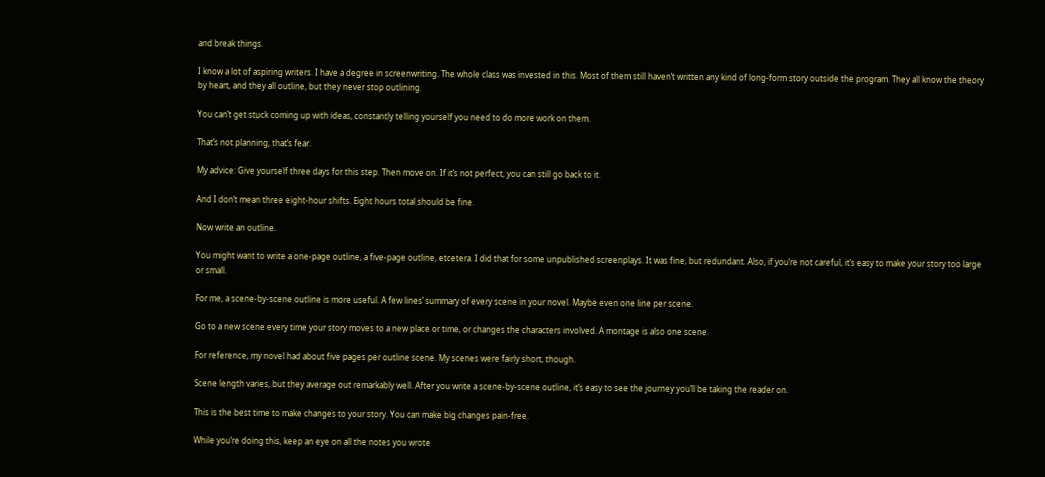and break things.

I know a lot of aspiring writers. I have a degree in screenwriting. The whole class was invested in this. Most of them still haven’t written any kind of long-form story outside the program. They all know the theory by heart, and they all outline, but they never stop outlining.

You can’t get stuck coming up with ideas, constantly telling yourself you need to do more work on them.

That’s not planning, that’s fear.

My advice: Give yourself three days for this step. Then move on. If it’s not perfect, you can still go back to it.

And I don’t mean three eight-hour shifts. Eight hours total should be fine.

Now write an outline.

You might want to write a one-page outline, a five-page outline, etcetera. I did that for some unpublished screenplays. It was fine, but redundant. Also, if you’re not careful, it’s easy to make your story too large or small.

For me, a scene-by-scene outline is more useful. A few lines’ summary of every scene in your novel. Maybe even one line per scene.

Go to a new scene every time your story moves to a new place or time, or changes the characters involved. A montage is also one scene.

For reference, my novel had about five pages per outline scene. My scenes were fairly short, though.

Scene length varies, but they average out remarkably well. After you write a scene-by-scene outline, it’s easy to see the journey you’ll be taking the reader on.

This is the best time to make changes to your story. You can make big changes pain-free.

While you’re doing this, keep an eye on all the notes you wrote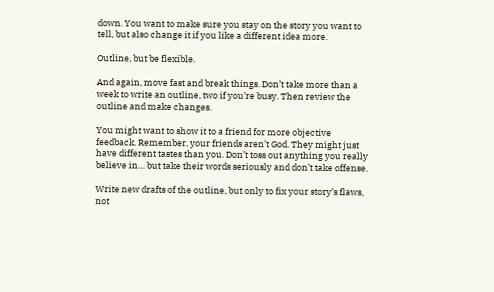down. You want to make sure you stay on the story you want to tell, but also change it if you like a different idea more.

Outline, but be flexible.

And again, move fast and break things. Don’t take more than a week to write an outline, two if you’re busy. Then review the outline and make changes.

You might want to show it to a friend for more objective feedback. Remember, your friends aren’t God. They might just have different tastes than you. Don’t toss out anything you really believe in… but take their words seriously and don’t take offense.

Write new drafts of the outline, but only to fix your story’s flaws, not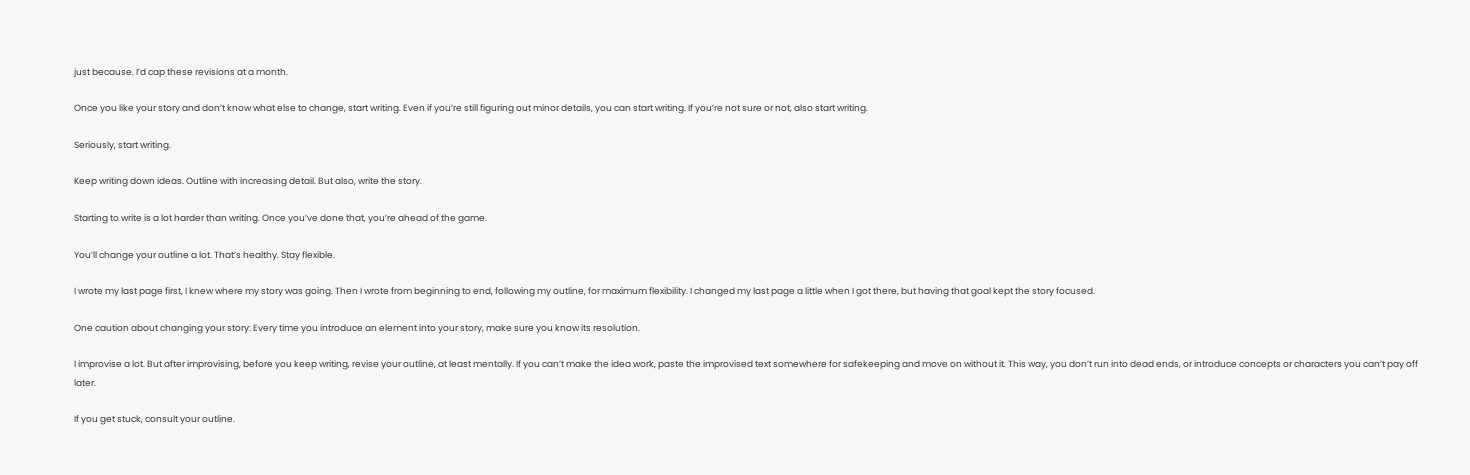just because. I’d cap these revisions at a month.

Once you like your story and don’t know what else to change, start writing. Even if you’re still figuring out minor details, you can start writing. If you’re not sure or not, also start writing.

Seriously, start writing.

Keep writing down ideas. Outline with increasing detail. But also, write the story.

Starting to write is a lot harder than writing. Once you’ve done that, you’re ahead of the game.

You’ll change your outline a lot. That’s healthy. Stay flexible.

I wrote my last page first, I knew where my story was going. Then I wrote from beginning to end, following my outline, for maximum flexibility. I changed my last page a little when I got there, but having that goal kept the story focused.

One caution about changing your story: Every time you introduce an element into your story, make sure you know its resolution.

I improvise a lot. But after improvising, before you keep writing, revise your outline, at least mentally. If you can’t make the idea work, paste the improvised text somewhere for safekeeping and move on without it. This way, you don’t run into dead ends, or introduce concepts or characters you can’t pay off later.

If you get stuck, consult your outline.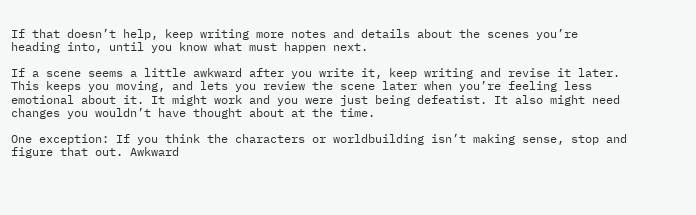If that doesn’t help, keep writing more notes and details about the scenes you’re heading into, until you know what must happen next.

If a scene seems a little awkward after you write it, keep writing and revise it later. This keeps you moving, and lets you review the scene later when you’re feeling less emotional about it. It might work and you were just being defeatist. It also might need changes you wouldn’t have thought about at the time.

One exception: If you think the characters or worldbuilding isn’t making sense, stop and figure that out. Awkward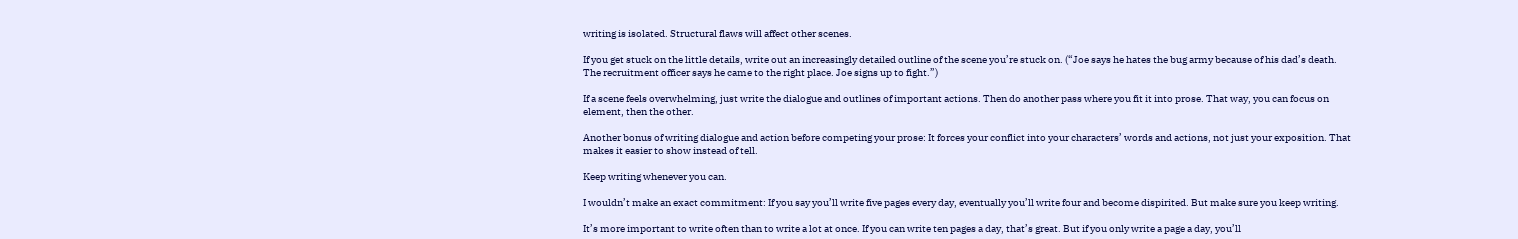writing is isolated. Structural flaws will affect other scenes.

If you get stuck on the little details, write out an increasingly detailed outline of the scene you’re stuck on. (“Joe says he hates the bug army because of his dad’s death. The recruitment officer says he came to the right place. Joe signs up to fight.”)

If a scene feels overwhelming, just write the dialogue and outlines of important actions. Then do another pass where you fit it into prose. That way, you can focus on element, then the other.

Another bonus of writing dialogue and action before competing your prose: It forces your conflict into your characters’ words and actions, not just your exposition. That makes it easier to show instead of tell.

Keep writing whenever you can.

I wouldn’t make an exact commitment: If you say you’ll write five pages every day, eventually you’ll write four and become dispirited. But make sure you keep writing.

It’s more important to write often than to write a lot at once. If you can write ten pages a day, that’s great. But if you only write a page a day, you’ll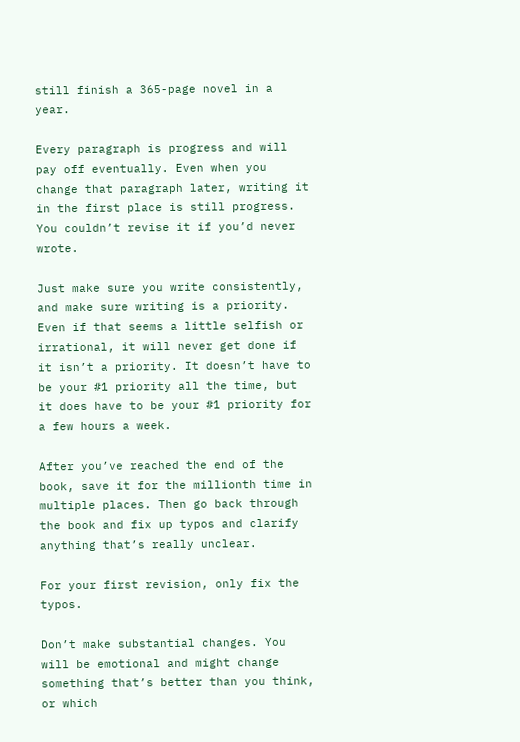still finish a 365-page novel in a year.

Every paragraph is progress and will pay off eventually. Even when you change that paragraph later, writing it in the first place is still progress. You couldn’t revise it if you’d never wrote.

Just make sure you write consistently, and make sure writing is a priority. Even if that seems a little selfish or irrational, it will never get done if it isn’t a priority. It doesn’t have to be your #1 priority all the time, but it does have to be your #1 priority for a few hours a week.

After you’ve reached the end of the book, save it for the millionth time in multiple places. Then go back through the book and fix up typos and clarify anything that’s really unclear.

For your first revision, only fix the typos.

Don’t make substantial changes. You will be emotional and might change something that’s better than you think, or which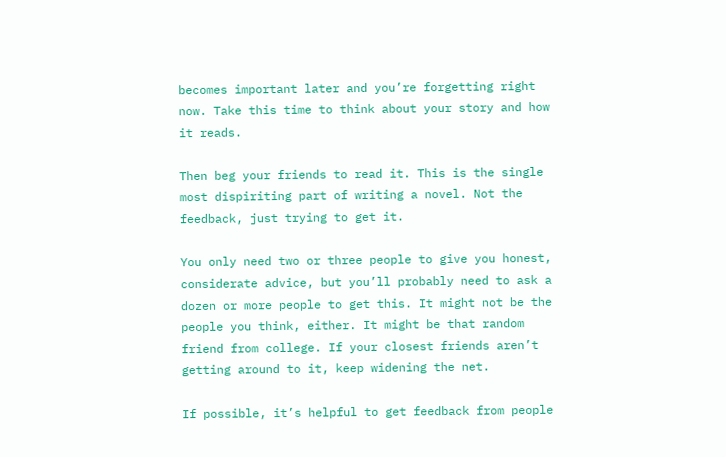becomes important later and you’re forgetting right now. Take this time to think about your story and how it reads.

Then beg your friends to read it. This is the single most dispiriting part of writing a novel. Not the feedback, just trying to get it.

You only need two or three people to give you honest, considerate advice, but you’ll probably need to ask a dozen or more people to get this. It might not be the people you think, either. It might be that random friend from college. If your closest friends aren’t getting around to it, keep widening the net.

If possible, it’s helpful to get feedback from people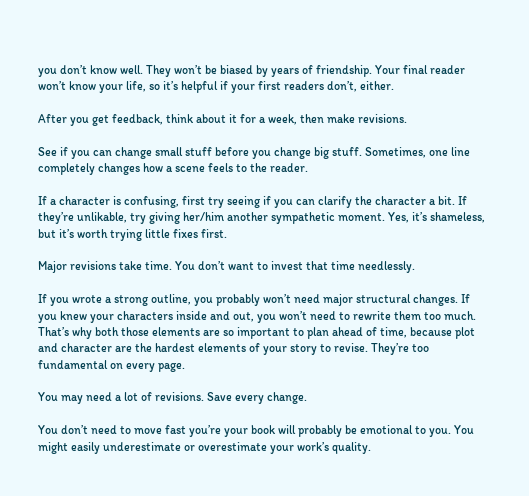you don’t know well. They won’t be biased by years of friendship. Your final reader won’t know your life, so it’s helpful if your first readers don’t, either.

After you get feedback, think about it for a week, then make revisions.

See if you can change small stuff before you change big stuff. Sometimes, one line completely changes how a scene feels to the reader.

If a character is confusing, first try seeing if you can clarify the character a bit. If they’re unlikable, try giving her/him another sympathetic moment. Yes, it’s shameless, but it’s worth trying little fixes first.

Major revisions take time. You don’t want to invest that time needlessly.

If you wrote a strong outline, you probably won’t need major structural changes. If you knew your characters inside and out, you won’t need to rewrite them too much. That’s why both those elements are so important to plan ahead of time, because plot and character are the hardest elements of your story to revise. They’re too fundamental on every page.

You may need a lot of revisions. Save every change.

You don’t need to move fast you’re your book will probably be emotional to you. You might easily underestimate or overestimate your work’s quality.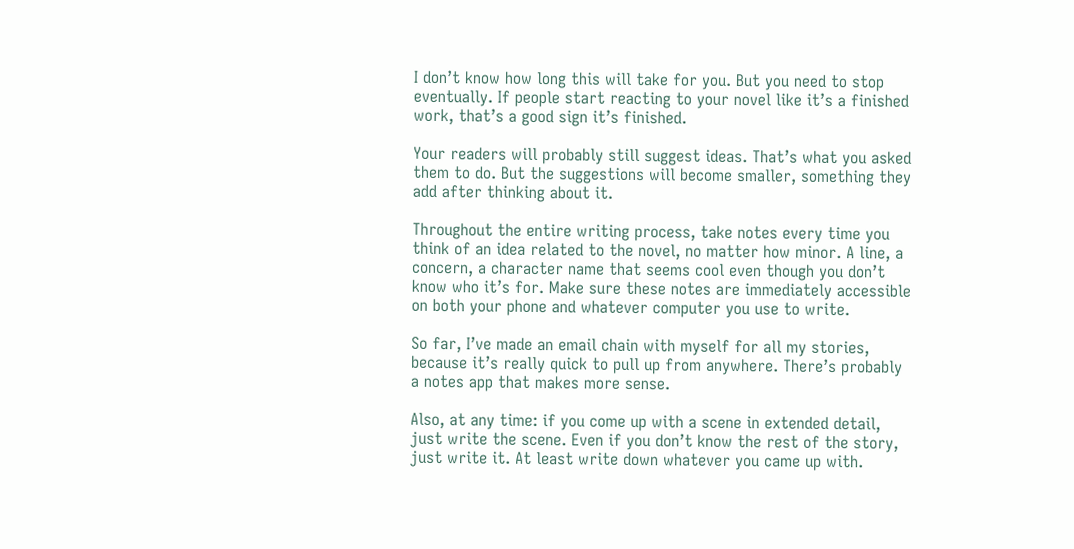I don’t know how long this will take for you. But you need to stop eventually. If people start reacting to your novel like it’s a finished work, that’s a good sign it’s finished.

Your readers will probably still suggest ideas. That’s what you asked them to do. But the suggestions will become smaller, something they add after thinking about it.

Throughout the entire writing process, take notes every time you think of an idea related to the novel, no matter how minor. A line, a concern, a character name that seems cool even though you don’t know who it’s for. Make sure these notes are immediately accessible on both your phone and whatever computer you use to write.

So far, I’ve made an email chain with myself for all my stories, because it’s really quick to pull up from anywhere. There’s probably a notes app that makes more sense.

Also, at any time: if you come up with a scene in extended detail, just write the scene. Even if you don’t know the rest of the story, just write it. At least write down whatever you came up with.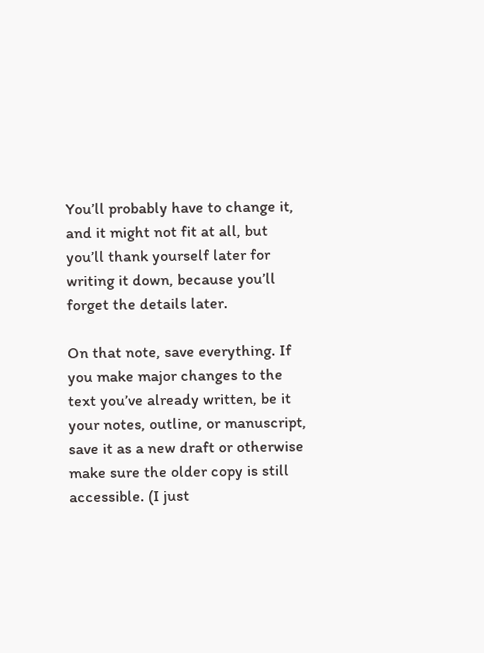You’ll probably have to change it, and it might not fit at all, but you’ll thank yourself later for writing it down, because you’ll forget the details later.

On that note, save everything. If you make major changes to the text you’ve already written, be it your notes, outline, or manuscript, save it as a new draft or otherwise make sure the older copy is still accessible. (I just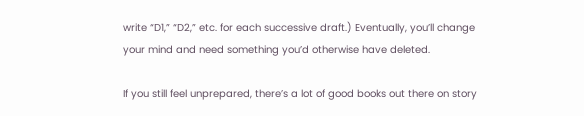write “D1,” “D2,” etc. for each successive draft.) Eventually, you’ll change your mind and need something you’d otherwise have deleted.

If you still feel unprepared, there’s a lot of good books out there on story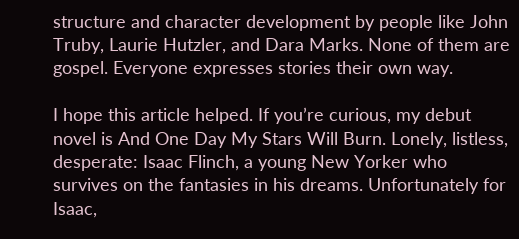structure and character development by people like John Truby, Laurie Hutzler, and Dara Marks. None of them are gospel. Everyone expresses stories their own way.

I hope this article helped. If you’re curious, my debut novel is And One Day My Stars Will Burn. Lonely, listless, desperate: Isaac Flinch, a young New Yorker who survives on the fantasies in his dreams. Unfortunately for Isaac,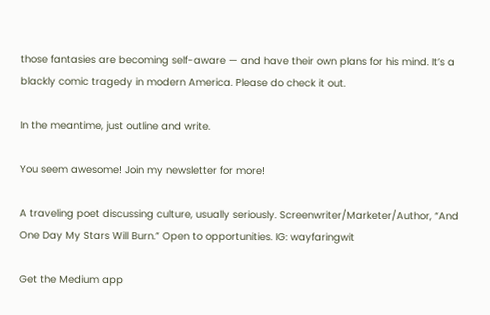those fantasies are becoming self-aware — and have their own plans for his mind. It’s a blackly comic tragedy in modern America. Please do check it out.

In the meantime, just outline and write.

You seem awesome! Join my newsletter for more!

A traveling poet discussing culture, usually seriously. Screenwriter/Marketer/Author, “And One Day My Stars Will Burn.” Open to opportunities. IG: wayfaringwit

Get the Medium app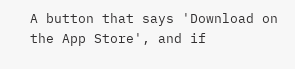A button that says 'Download on the App Store', and if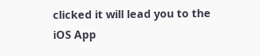clicked it will lead you to the iOS App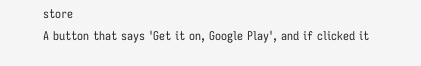store
A button that says 'Get it on, Google Play', and if clicked it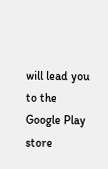will lead you to the Google Play store